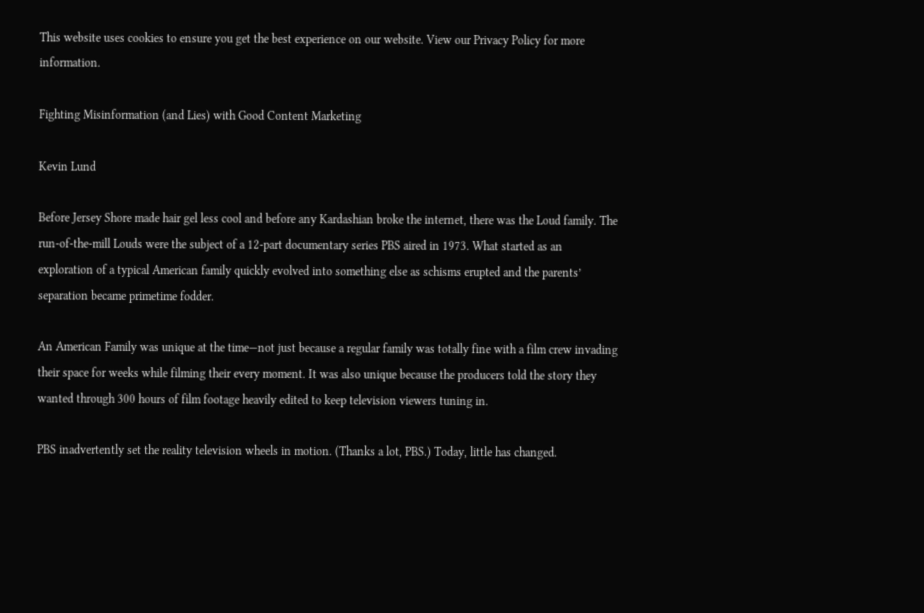This website uses cookies to ensure you get the best experience on our website. View our Privacy Policy for more information.

Fighting Misinformation (and Lies) with Good Content Marketing

Kevin Lund

Before Jersey Shore made hair gel less cool and before any Kardashian broke the internet, there was the Loud family. The run-of-the-mill Louds were the subject of a 12-part documentary series PBS aired in 1973. What started as an exploration of a typical American family quickly evolved into something else as schisms erupted and the parents’ separation became primetime fodder.

An American Family was unique at the time—not just because a regular family was totally fine with a film crew invading their space for weeks while filming their every moment. It was also unique because the producers told the story they wanted through 300 hours of film footage heavily edited to keep television viewers tuning in.

PBS inadvertently set the reality television wheels in motion. (Thanks a lot, PBS.) Today, little has changed.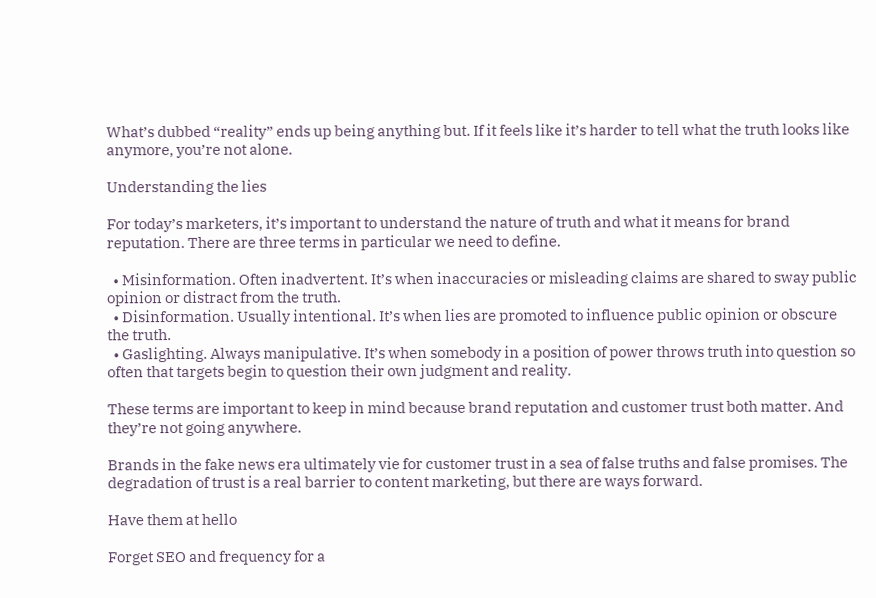What’s dubbed “reality” ends up being anything but. If it feels like it’s harder to tell what the truth looks like anymore, you’re not alone.

Understanding the lies

For today’s marketers, it’s important to understand the nature of truth and what it means for brand reputation. There are three terms in particular we need to define.

  • Misinformation. Often inadvertent. It’s when inaccuracies or misleading claims are shared to sway public opinion or distract from the truth.
  • Disinformation. Usually intentional. It’s when lies are promoted to influence public opinion or obscure the truth.
  • Gaslighting. Always manipulative. It’s when somebody in a position of power throws truth into question so often that targets begin to question their own judgment and reality.

These terms are important to keep in mind because brand reputation and customer trust both matter. And they’re not going anywhere.

Brands in the fake news era ultimately vie for customer trust in a sea of false truths and false promises. The degradation of trust is a real barrier to content marketing, but there are ways forward.

Have them at hello

Forget SEO and frequency for a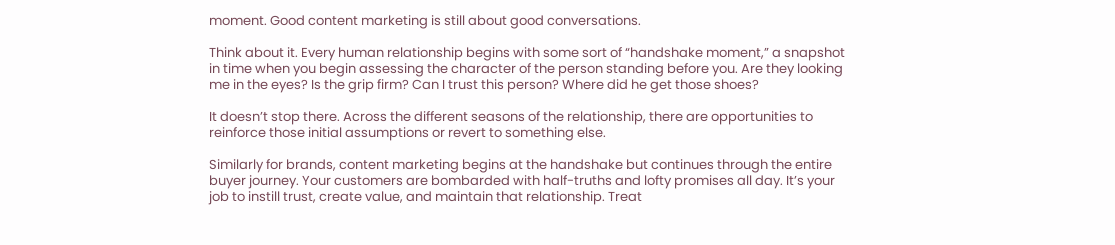moment. Good content marketing is still about good conversations.

Think about it. Every human relationship begins with some sort of “handshake moment,” a snapshot in time when you begin assessing the character of the person standing before you. Are they looking me in the eyes? Is the grip firm? Can I trust this person? Where did he get those shoes?

It doesn’t stop there. Across the different seasons of the relationship, there are opportunities to reinforce those initial assumptions or revert to something else.

Similarly for brands, content marketing begins at the handshake but continues through the entire buyer journey. Your customers are bombarded with half-truths and lofty promises all day. It’s your job to instill trust, create value, and maintain that relationship. Treat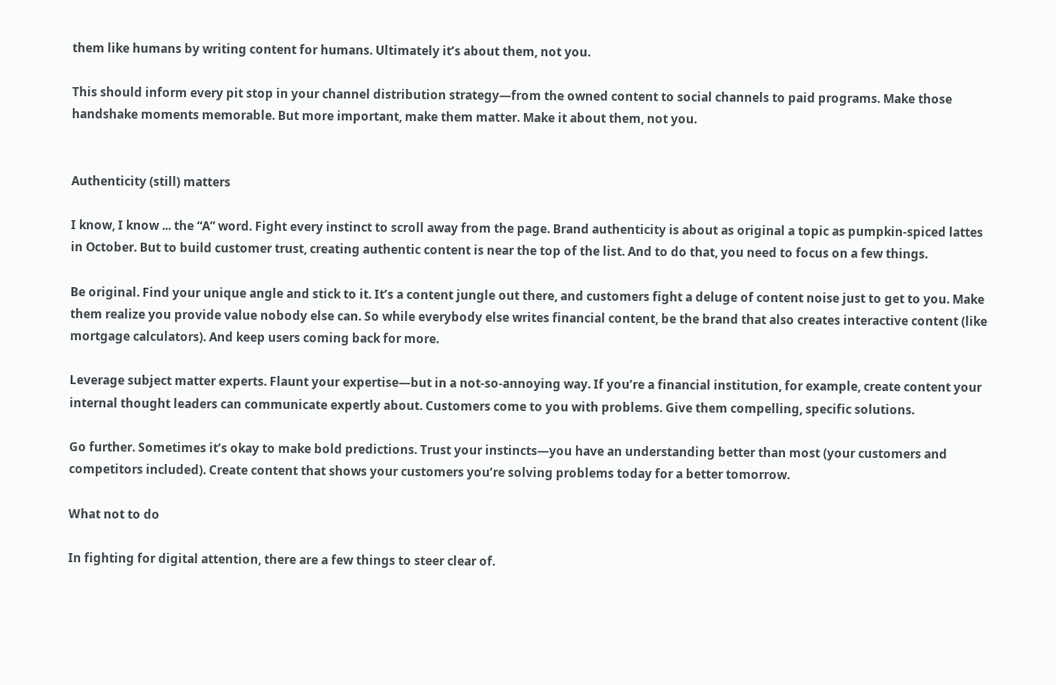them like humans by writing content for humans. Ultimately it’s about them, not you.

This should inform every pit stop in your channel distribution strategy—from the owned content to social channels to paid programs. Make those handshake moments memorable. But more important, make them matter. Make it about them, not you.


Authenticity (still) matters

I know, I know ... the “A” word. Fight every instinct to scroll away from the page. Brand authenticity is about as original a topic as pumpkin-spiced lattes in October. But to build customer trust, creating authentic content is near the top of the list. And to do that, you need to focus on a few things.

Be original. Find your unique angle and stick to it. It’s a content jungle out there, and customers fight a deluge of content noise just to get to you. Make them realize you provide value nobody else can. So while everybody else writes financial content, be the brand that also creates interactive content (like mortgage calculators). And keep users coming back for more.

Leverage subject matter experts. Flaunt your expertise—but in a not-so-annoying way. If you’re a financial institution, for example, create content your internal thought leaders can communicate expertly about. Customers come to you with problems. Give them compelling, specific solutions.

Go further. Sometimes it’s okay to make bold predictions. Trust your instincts—you have an understanding better than most (your customers and competitors included). Create content that shows your customers you’re solving problems today for a better tomorrow.

What not to do

In fighting for digital attention, there are a few things to steer clear of.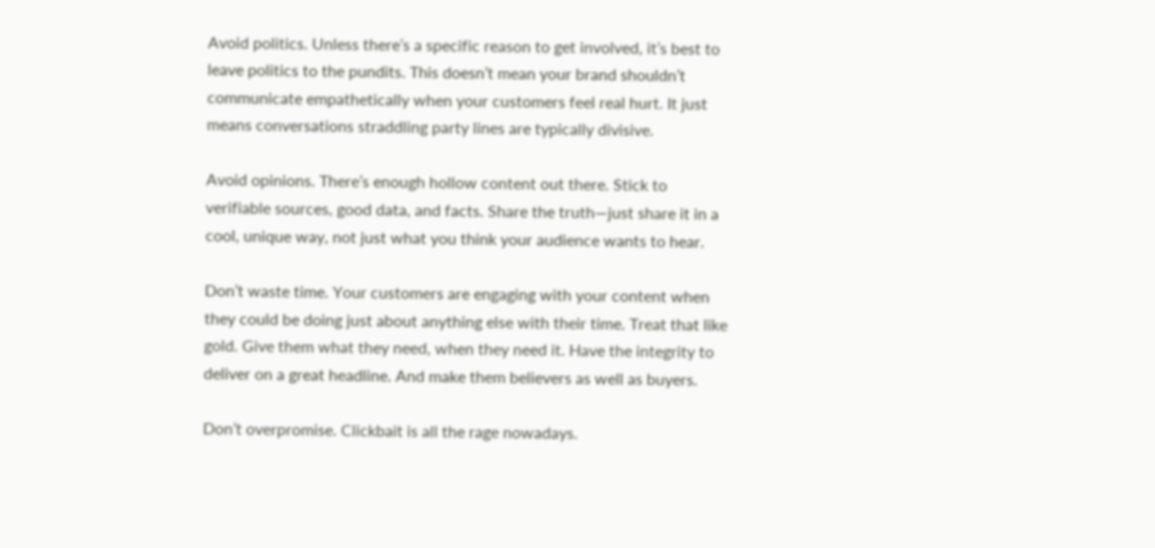Avoid politics. Unless there’s a specific reason to get involved, it’s best to leave politics to the pundits. This doesn’t mean your brand shouldn’t communicate empathetically when your customers feel real hurt. It just means conversations straddling party lines are typically divisive.

Avoid opinions. There’s enough hollow content out there. Stick to verifiable sources, good data, and facts. Share the truth—just share it in a cool, unique way, not just what you think your audience wants to hear.

Don’t waste time. Your customers are engaging with your content when they could be doing just about anything else with their time. Treat that like gold. Give them what they need, when they need it. Have the integrity to deliver on a great headline. And make them believers as well as buyers.

Don’t overpromise. Clickbait is all the rage nowadays.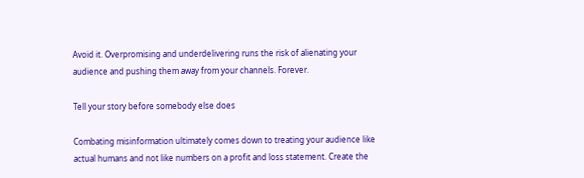Avoid it. Overpromising and underdelivering runs the risk of alienating your audience and pushing them away from your channels. Forever.

Tell your story before somebody else does

Combating misinformation ultimately comes down to treating your audience like actual humans and not like numbers on a profit and loss statement. Create the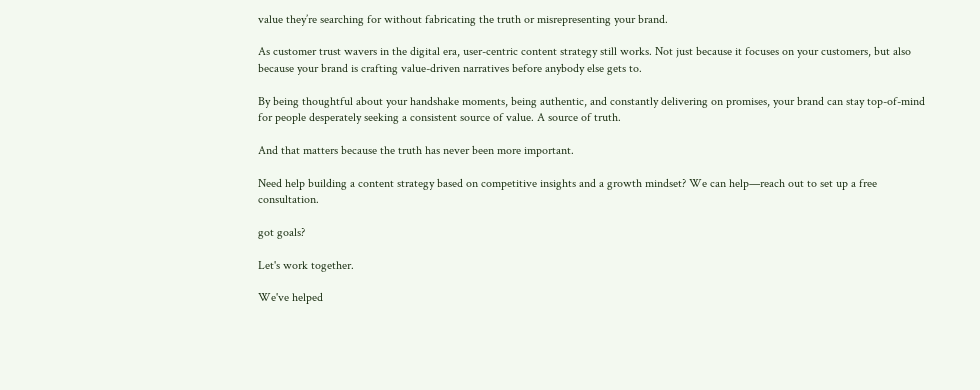value they’re searching for without fabricating the truth or misrepresenting your brand.

As customer trust wavers in the digital era, user-centric content strategy still works. Not just because it focuses on your customers, but also because your brand is crafting value-driven narratives before anybody else gets to.

By being thoughtful about your handshake moments, being authentic, and constantly delivering on promises, your brand can stay top-of-mind for people desperately seeking a consistent source of value. A source of truth.

And that matters because the truth has never been more important.

Need help building a content strategy based on competitive insights and a growth mindset? We can help—reach out to set up a free consultation.

got goals?

Let's work together.

We've helped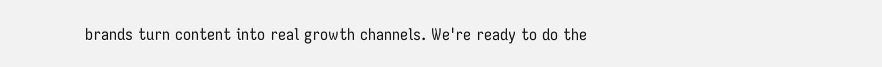brands turn content into real growth channels. We're ready to do the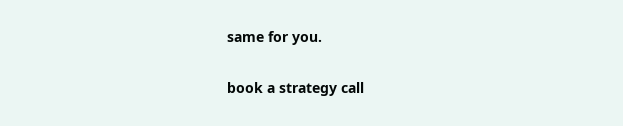same for you.

book a strategy call